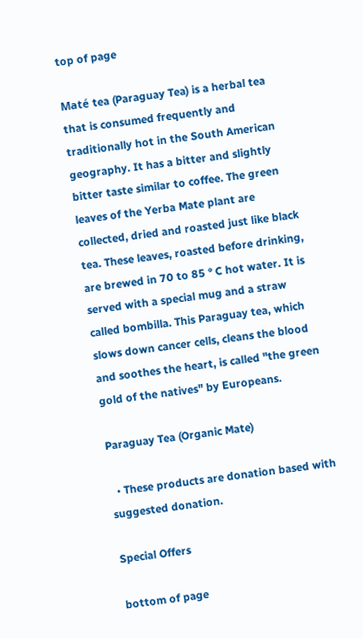top of page

Maté tea (Paraguay Tea) is a herbal tea that is consumed frequently and traditionally hot in the South American geography. It has a bitter and slightly bitter taste similar to coffee. The green leaves of the Yerba Mate plant are collected, dried and roasted just like black tea. These leaves, roasted before drinking, are brewed in 70 to 85 ° C hot water. It is served with a special mug and a straw called bombilla. This Paraguay tea, which slows down cancer cells, cleans the blood and soothes the heart, is called "the green gold of the natives" by Europeans.

Paraguay Tea (Organic Mate)

  • These products are donation based with suggested donation.

Special Offers

bottom of page